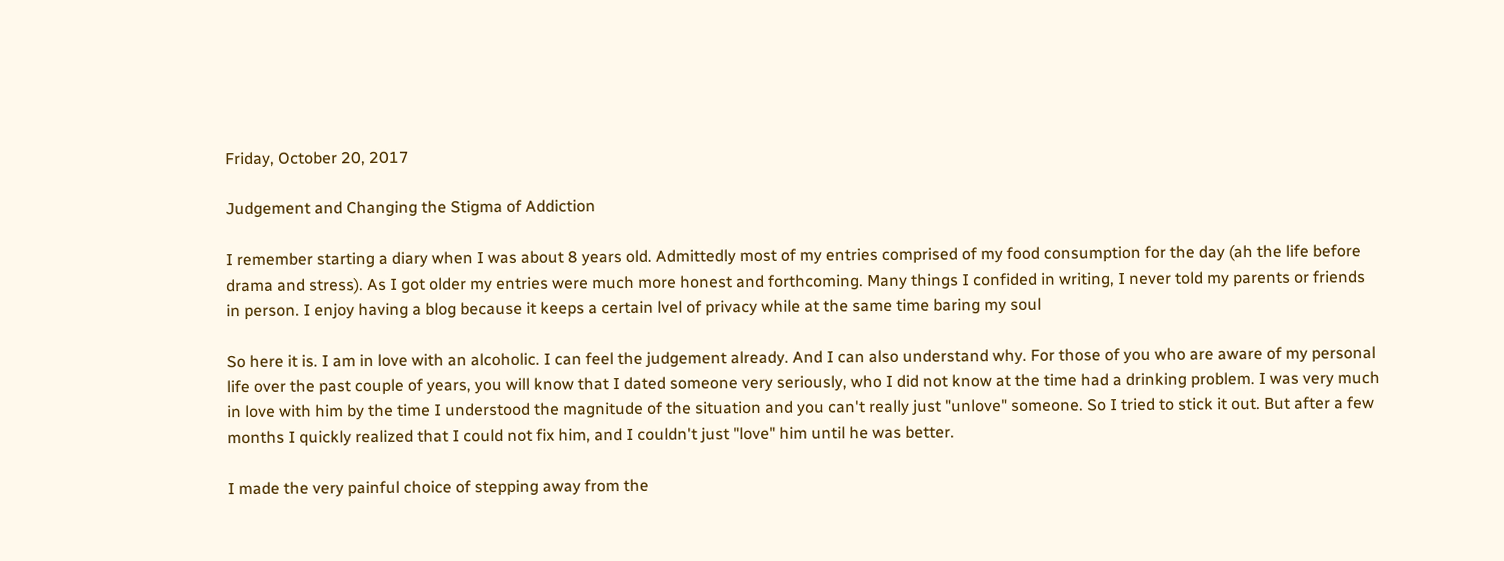Friday, October 20, 2017

Judgement and Changing the Stigma of Addiction

I remember starting a diary when I was about 8 years old. Admittedly most of my entries comprised of my food consumption for the day (ah the life before drama and stress). As I got older my entries were much more honest and forthcoming. Many things I confided in writing, I never told my parents or friends in person. I enjoy having a blog because it keeps a certain lvel of privacy while at the same time baring my soul

So here it is. I am in love with an alcoholic. I can feel the judgement already. And I can also understand why. For those of you who are aware of my personal life over the past couple of years, you will know that I dated someone very seriously, who I did not know at the time had a drinking problem. I was very much in love with him by the time I understood the magnitude of the situation and you can't really just "unlove" someone. So I tried to stick it out. But after a few months I quickly realized that I could not fix him, and I couldn't just "love" him until he was better.

I made the very painful choice of stepping away from the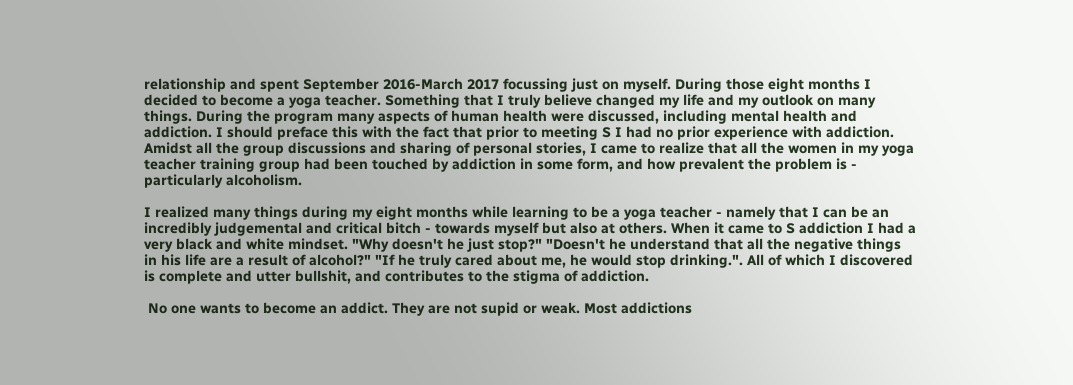relationship and spent September 2016-March 2017 focussing just on myself. During those eight months I decided to become a yoga teacher. Something that I truly believe changed my life and my outlook on many things. During the program many aspects of human health were discussed, including mental health and addiction. I should preface this with the fact that prior to meeting S I had no prior experience with addiction. Amidst all the group discussions and sharing of personal stories, I came to realize that all the women in my yoga teacher training group had been touched by addiction in some form, and how prevalent the problem is - particularly alcoholism.

I realized many things during my eight months while learning to be a yoga teacher - namely that I can be an incredibly judgemental and critical bitch - towards myself but also at others. When it came to S addiction I had a very black and white mindset. "Why doesn't he just stop?" "Doesn't he understand that all the negative things in his life are a result of alcohol?" "If he truly cared about me, he would stop drinking.". All of which I discovered is complete and utter bullshit, and contributes to the stigma of addiction.

 No one wants to become an addict. They are not supid or weak. Most addictions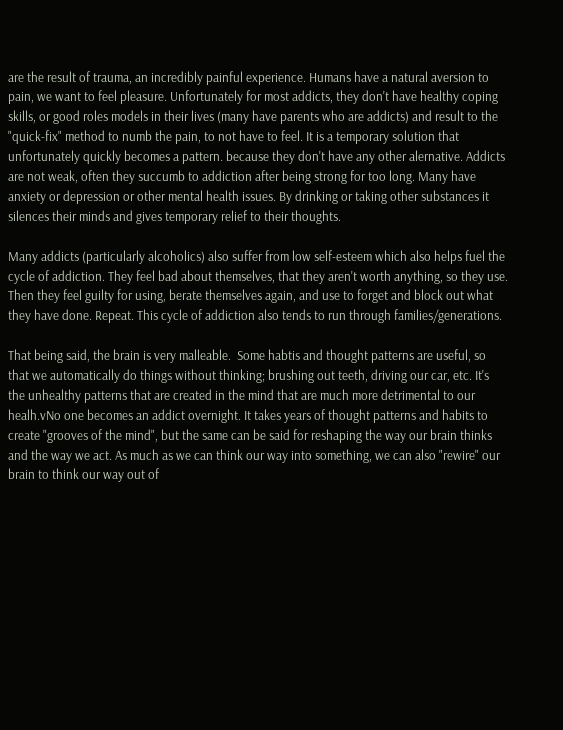are the result of trauma, an incredibly painful experience. Humans have a natural aversion to pain, we want to feel pleasure. Unfortunately for most addicts, they don't have healthy coping skills, or good roles models in their lives (many have parents who are addicts) and result to the "quick-fix" method to numb the pain, to not have to feel. It is a temporary solution that unfortunately quickly becomes a pattern. because they don't have any other alernative. Addicts are not weak, often they succumb to addiction after being strong for too long. Many have anxiety or depression or other mental health issues. By drinking or taking other substances it silences their minds and gives temporary relief to their thoughts.

Many addicts (particularly alcoholics) also suffer from low self-esteem which also helps fuel the cycle of addiction. They feel bad about themselves, that they aren't worth anything, so they use. Then they feel guilty for using, berate themselves again, and use to forget and block out what they have done. Repeat. This cycle of addiction also tends to run through families/generations.

That being said, the brain is very malleable.  Some habtis and thought patterns are useful, so that we automatically do things without thinking; brushing out teeth, driving our car, etc. It's the unhealthy patterns that are created in the mind that are much more detrimental to our healh.vNo one becomes an addict overnight. It takes years of thought patterns and habits to create "grooves of the mind", but the same can be said for reshaping the way our brain thinks and the way we act. As much as we can think our way into something, we can also "rewire" our brain to think our way out of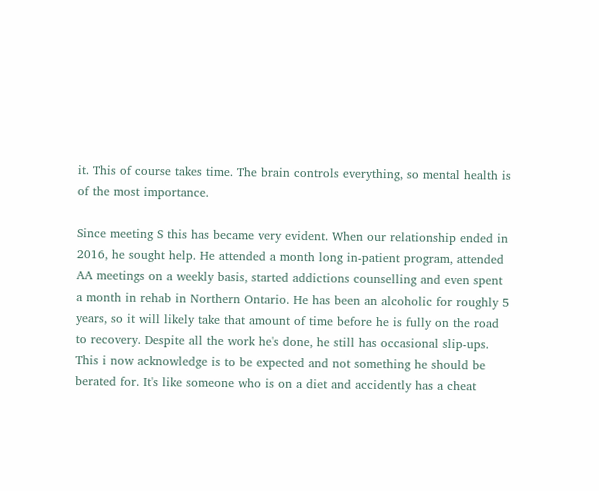it. This of course takes time. The brain controls everything, so mental health is of the most importance.

Since meeting S this has became very evident. When our relationship ended in 2016, he sought help. He attended a month long in-patient program, attended AA meetings on a weekly basis, started addictions counselling and even spent a month in rehab in Northern Ontario. He has been an alcoholic for roughly 5 years, so it will likely take that amount of time before he is fully on the road to recovery. Despite all the work he's done, he still has occasional slip-ups. This i now acknowledge is to be expected and not something he should be berated for. It's like someone who is on a diet and accidently has a cheat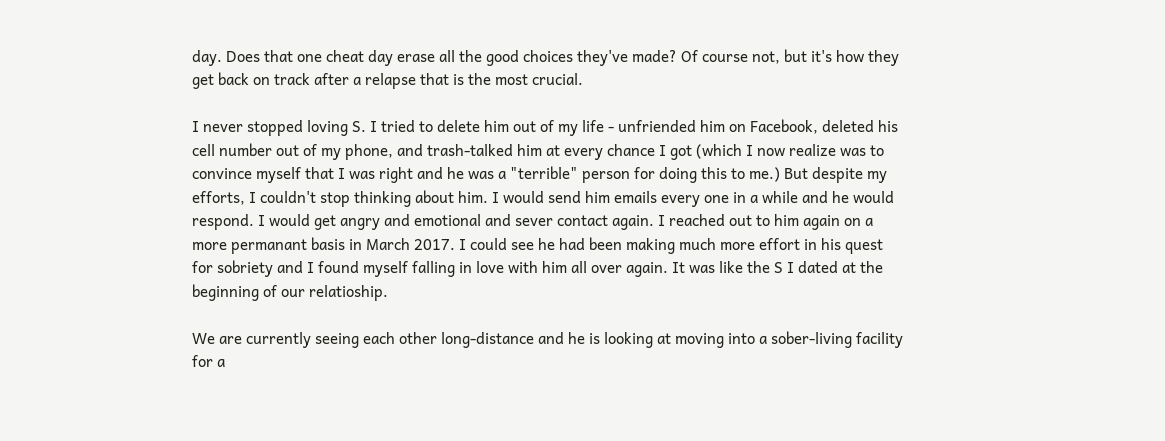day. Does that one cheat day erase all the good choices they've made? Of course not, but it's how they get back on track after a relapse that is the most crucial.

I never stopped loving S. I tried to delete him out of my life - unfriended him on Facebook, deleted his cell number out of my phone, and trash-talked him at every chance I got (which I now realize was to convince myself that I was right and he was a "terrible" person for doing this to me.) But despite my efforts, I couldn't stop thinking about him. I would send him emails every one in a while and he would respond. I would get angry and emotional and sever contact again. I reached out to him again on a more permanant basis in March 2017. I could see he had been making much more effort in his quest for sobriety and I found myself falling in love with him all over again. It was like the S I dated at the beginning of our relatioship.

We are currently seeing each other long-distance and he is looking at moving into a sober-living facility for a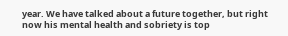year. We have talked about a future together, but right now his mental health and sobriety is top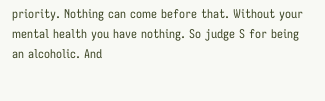priority. Nothing can come before that. Without your mental health you have nothing. So judge S for being an alcoholic. And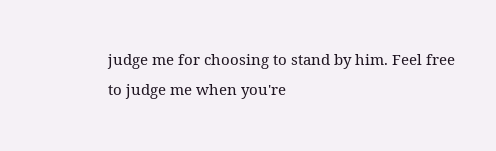judge me for choosing to stand by him. Feel free to judge me when you're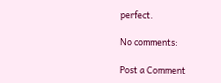perfect.

No comments:

Post a Comment